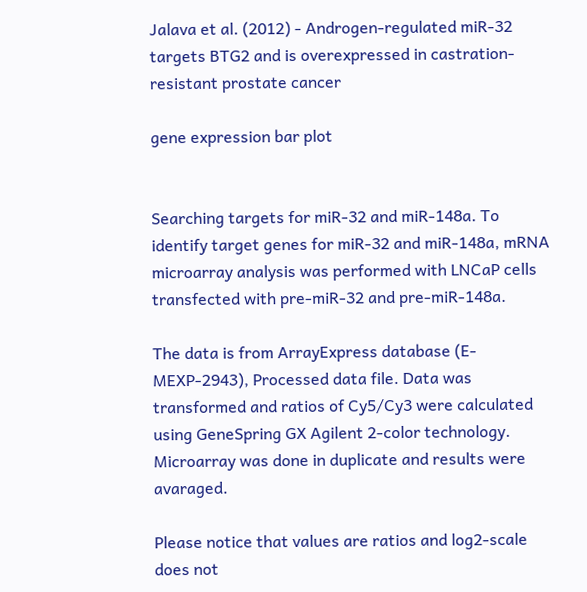Jalava et al. (2012) - Androgen-regulated miR-32 targets BTG2 and is overexpressed in castration-resistant prostate cancer

gene expression bar plot


Searching targets for miR-32 and miR-148a. To identify target genes for miR-32 and miR-148a, mRNA microarray analysis was performed with LNCaP cells transfected with pre-miR-32 and pre-miR-148a.

The data is from ArrayExpress database (E-MEXP-2943), Processed data file. Data was transformed and ratios of Cy5/Cy3 were calculated using GeneSpring GX Agilent 2-color technology. Microarray was done in duplicate and results were avaraged.

Please notice that values are ratios and log2-scale does not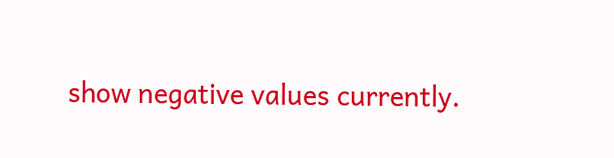show negative values currently.